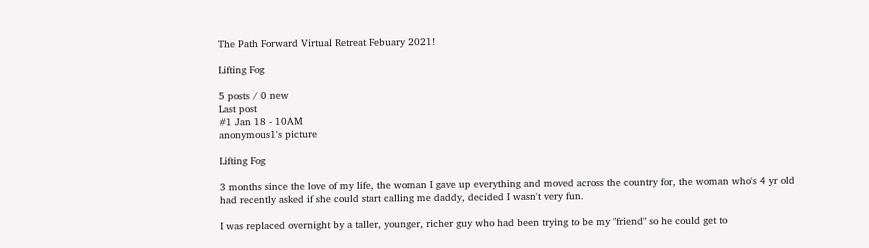The Path Forward Virtual Retreat Febuary 2021!

Lifting Fog

5 posts / 0 new
Last post
#1 Jan 18 - 10AM
anonymous1's picture

Lifting Fog

3 months since the love of my life, the woman I gave up everything and moved across the country for, the woman who's 4 yr old had recently asked if she could start calling me daddy, decided I wasn't very fun.

I was replaced overnight by a taller, younger, richer guy who had been trying to be my "friend" so he could get to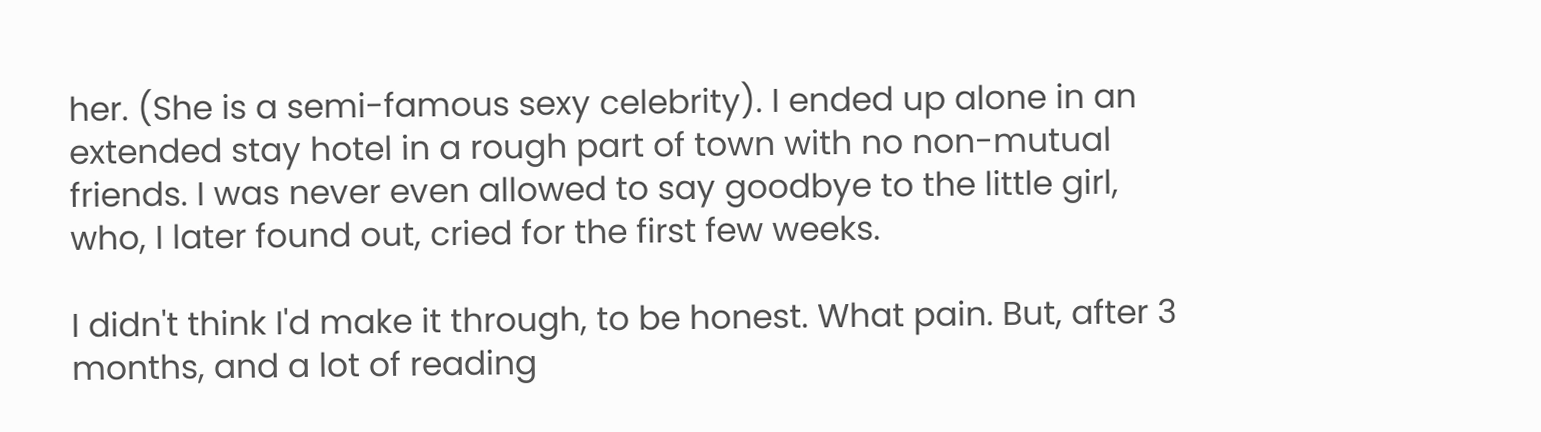her. (She is a semi-famous sexy celebrity). I ended up alone in an extended stay hotel in a rough part of town with no non-mutual friends. I was never even allowed to say goodbye to the little girl, who, I later found out, cried for the first few weeks.

I didn't think I'd make it through, to be honest. What pain. But, after 3 months, and a lot of reading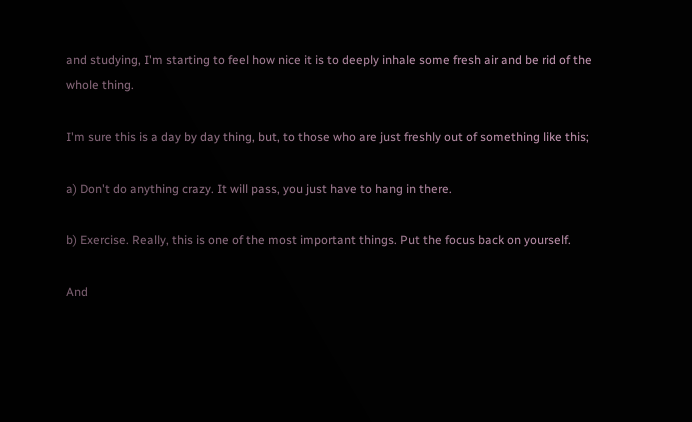and studying, I'm starting to feel how nice it is to deeply inhale some fresh air and be rid of the whole thing.

I'm sure this is a day by day thing, but, to those who are just freshly out of something like this;

a) Don't do anything crazy. It will pass, you just have to hang in there.

b) Exercise. Really, this is one of the most important things. Put the focus back on yourself.

And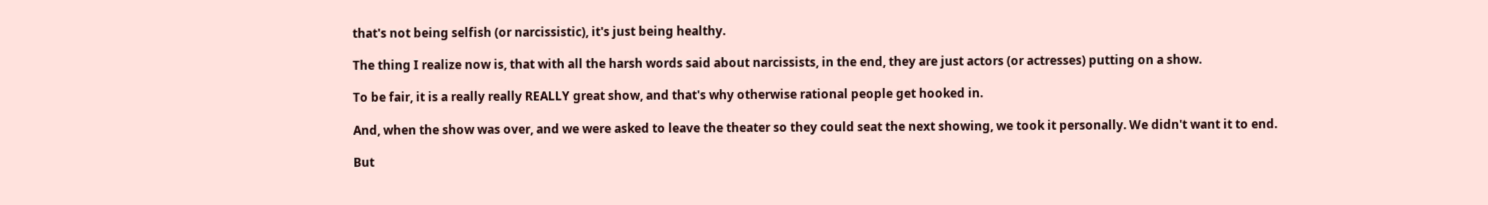that's not being selfish (or narcissistic), it's just being healthy.

The thing I realize now is, that with all the harsh words said about narcissists, in the end, they are just actors (or actresses) putting on a show.

To be fair, it is a really really REALLY great show, and that's why otherwise rational people get hooked in.

And, when the show was over, and we were asked to leave the theater so they could seat the next showing, we took it personally. We didn't want it to end.

But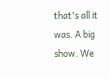that's all it was. A big show. We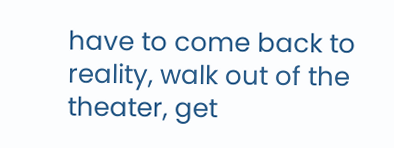have to come back to reality, walk out of the theater, get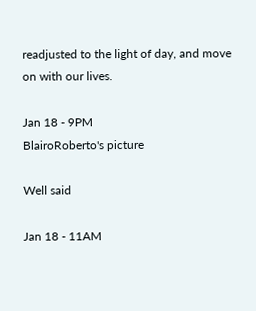readjusted to the light of day, and move on with our lives.

Jan 18 - 9PM
BlairoRoberto's picture

Well said

Jan 18 - 11AM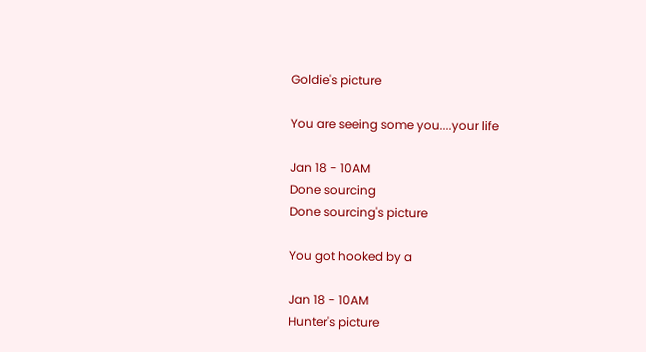Goldie's picture

You are seeing some you....your life

Jan 18 - 10AM
Done sourcing
Done sourcing's picture

You got hooked by a

Jan 18 - 10AM
Hunter's picture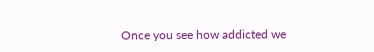Once you see how addicted we